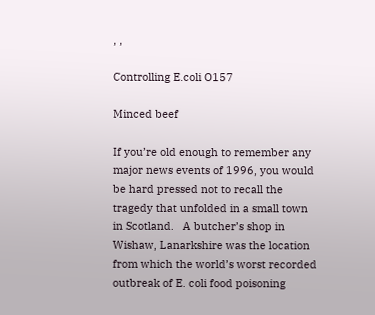, ,

Controlling E.coli O157

Minced beef

If you’re old enough to remember any major news events of 1996, you would be hard pressed not to recall the tragedy that unfolded in a small town in Scotland.   A butcher’s shop in Wishaw, Lanarkshire was the location from which the world’s worst recorded outbreak of E. coli food poisoning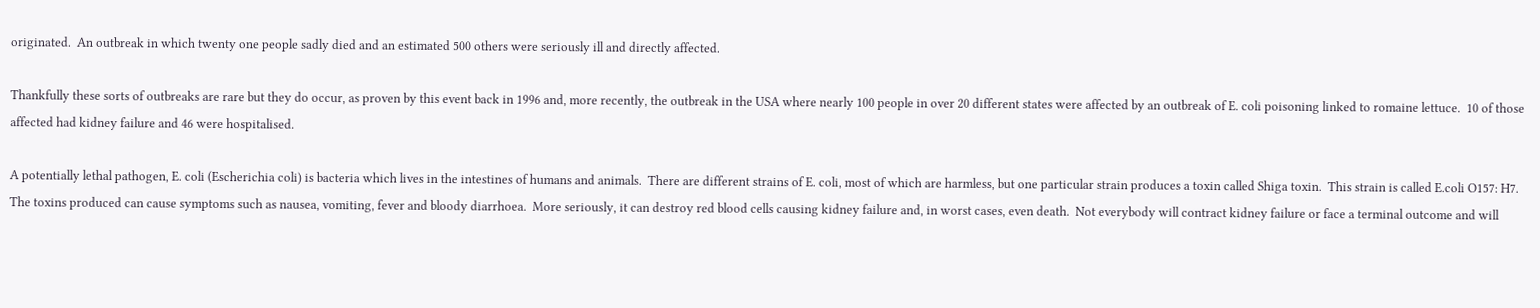originated.  An outbreak in which twenty one people sadly died and an estimated 500 others were seriously ill and directly affected.

Thankfully these sorts of outbreaks are rare but they do occur, as proven by this event back in 1996 and, more recently, the outbreak in the USA where nearly 100 people in over 20 different states were affected by an outbreak of E. coli poisoning linked to romaine lettuce.  10 of those affected had kidney failure and 46 were hospitalised.

A potentially lethal pathogen, E. coli (Escherichia coli) is bacteria which lives in the intestines of humans and animals.  There are different strains of E. coli, most of which are harmless, but one particular strain produces a toxin called Shiga toxin.  This strain is called E.coli O157: H7.  The toxins produced can cause symptoms such as nausea, vomiting, fever and bloody diarrhoea.  More seriously, it can destroy red blood cells causing kidney failure and, in worst cases, even death.  Not everybody will contract kidney failure or face a terminal outcome and will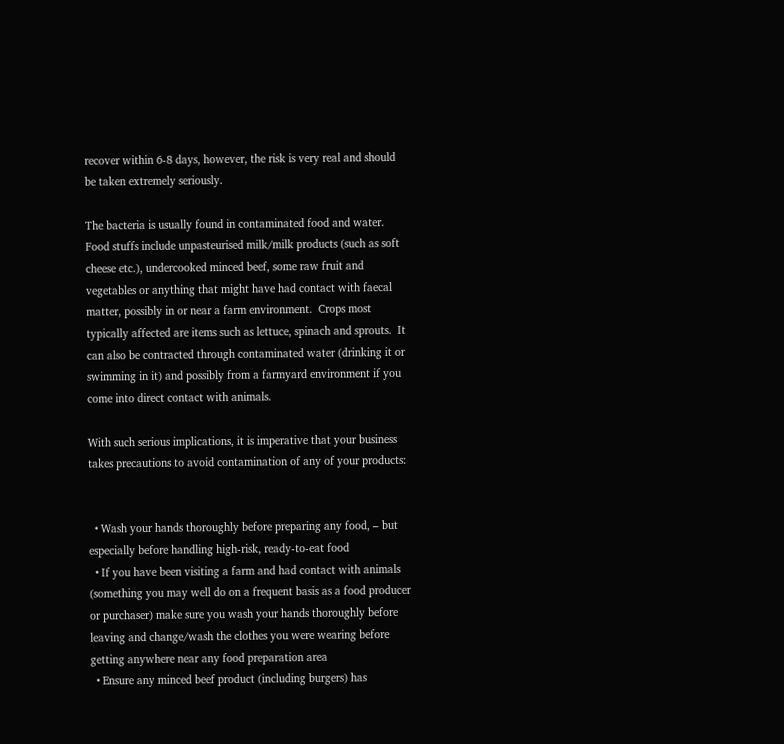recover within 6-8 days, however, the risk is very real and should be taken extremely seriously.

The bacteria is usually found in contaminated food and water.  Food stuffs include unpasteurised milk/milk products (such as soft cheese etc.), undercooked minced beef, some raw fruit and vegetables or anything that might have had contact with faecal matter, possibly in or near a farm environment.  Crops most typically affected are items such as lettuce, spinach and sprouts.  It can also be contracted through contaminated water (drinking it or swimming in it) and possibly from a farmyard environment if you come into direct contact with animals.

With such serious implications, it is imperative that your business takes precautions to avoid contamination of any of your products:


  • Wash your hands thoroughly before preparing any food, – but especially before handling high-risk, ready-to-eat food
  • If you have been visiting a farm and had contact with animals (something you may well do on a frequent basis as a food producer or purchaser) make sure you wash your hands thoroughly before leaving and change/wash the clothes you were wearing before getting anywhere near any food preparation area
  • Ensure any minced beef product (including burgers) has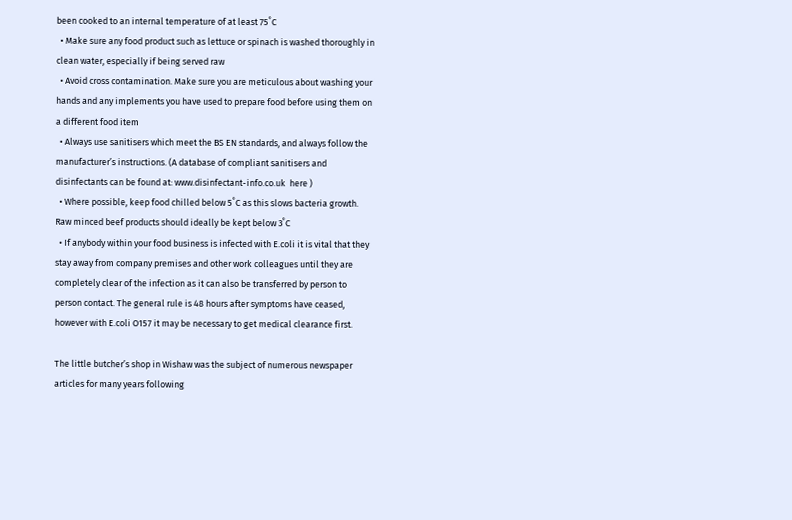been cooked to an internal temperature of at least 75˚C
  • Make sure any food product such as lettuce or spinach is washed thoroughly in clean water, especially if being served raw
  • Avoid cross contamination. Make sure you are meticulous about washing your hands and any implements you have used to prepare food before using them on a different food item
  • Always use sanitisers which meet the BS EN standards, and always follow the manufacturer’s instructions. (A database of compliant sanitisers and disinfectants can be found at: www.disinfectant-info.co.uk  here )
  • Where possible, keep food chilled below 5˚C as this slows bacteria growth. Raw minced beef products should ideally be kept below 3˚C
  • If anybody within your food business is infected with E.coli it is vital that they stay away from company premises and other work colleagues until they are completely clear of the infection as it can also be transferred by person to person contact. The general rule is 48 hours after symptoms have ceased, however with E.coli O157 it may be necessary to get medical clearance first.

The little butcher’s shop in Wishaw was the subject of numerous newspaper articles for many years following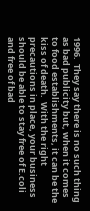1996.  They say there is no such thing as bad publicity but, when it comes to food establishments, it can be the kiss of death.  With the right precautions in place, your business should be able to stay free of E.coli and free of bad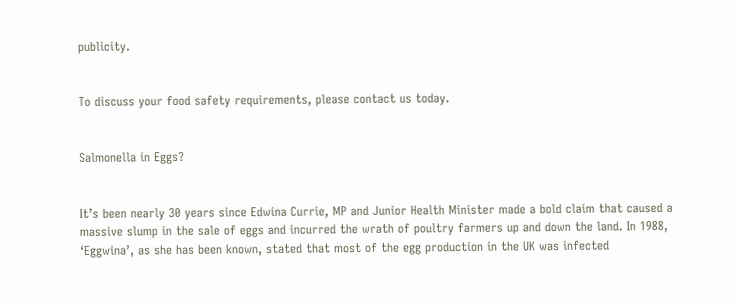publicity.


To discuss your food safety requirements, please contact us today.


Salmonella in Eggs?


It’s been nearly 30 years since Edwina Currie, MP and Junior Health Minister made a bold claim that caused a massive slump in the sale of eggs and incurred the wrath of poultry farmers up and down the land. In 1988, ‘Eggwina’, as she has been known, stated that most of the egg production in the UK was infected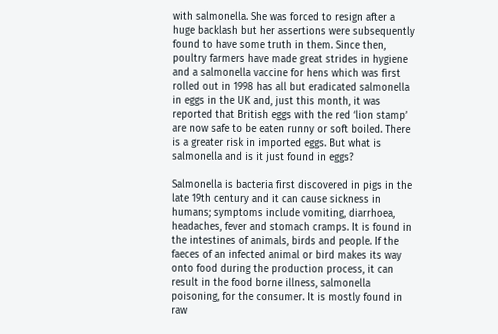with salmonella. She was forced to resign after a huge backlash but her assertions were subsequently found to have some truth in them. Since then, poultry farmers have made great strides in hygiene and a salmonella vaccine for hens which was first rolled out in 1998 has all but eradicated salmonella in eggs in the UK and, just this month, it was reported that British eggs with the red ‘lion stamp’ are now safe to be eaten runny or soft boiled. There is a greater risk in imported eggs. But what is salmonella and is it just found in eggs?

Salmonella is bacteria first discovered in pigs in the late 19th century and it can cause sickness in humans; symptoms include vomiting, diarrhoea, headaches, fever and stomach cramps. It is found in the intestines of animals, birds and people. If the faeces of an infected animal or bird makes its way onto food during the production process, it can result in the food borne illness, salmonella poisoning, for the consumer. It is mostly found in raw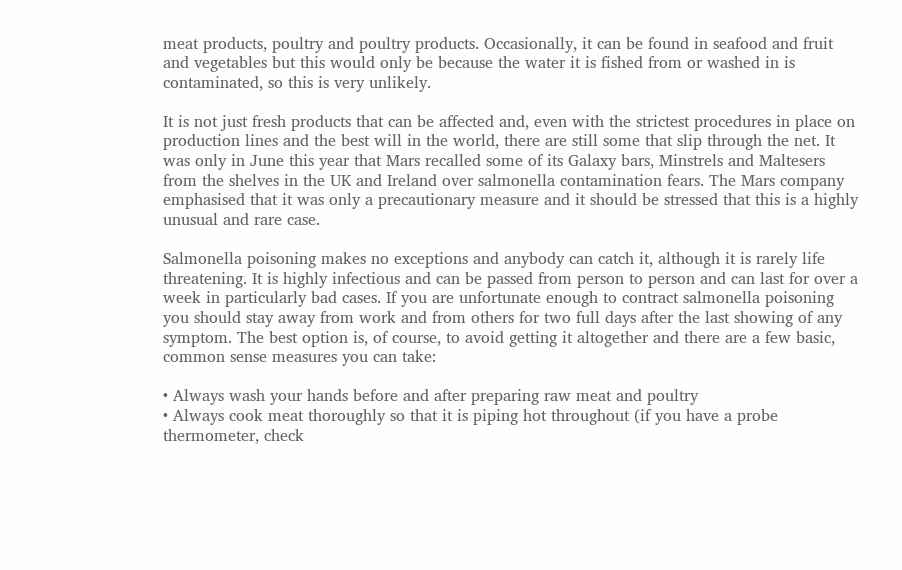meat products, poultry and poultry products. Occasionally, it can be found in seafood and fruit and vegetables but this would only be because the water it is fished from or washed in is contaminated, so this is very unlikely.

It is not just fresh products that can be affected and, even with the strictest procedures in place on production lines and the best will in the world, there are still some that slip through the net. It was only in June this year that Mars recalled some of its Galaxy bars, Minstrels and Maltesers from the shelves in the UK and Ireland over salmonella contamination fears. The Mars company emphasised that it was only a precautionary measure and it should be stressed that this is a highly unusual and rare case.

Salmonella poisoning makes no exceptions and anybody can catch it, although it is rarely life threatening. It is highly infectious and can be passed from person to person and can last for over a week in particularly bad cases. If you are unfortunate enough to contract salmonella poisoning you should stay away from work and from others for two full days after the last showing of any symptom. The best option is, of course, to avoid getting it altogether and there are a few basic, common sense measures you can take:

• Always wash your hands before and after preparing raw meat and poultry
• Always cook meat thoroughly so that it is piping hot throughout (if you have a probe thermometer, check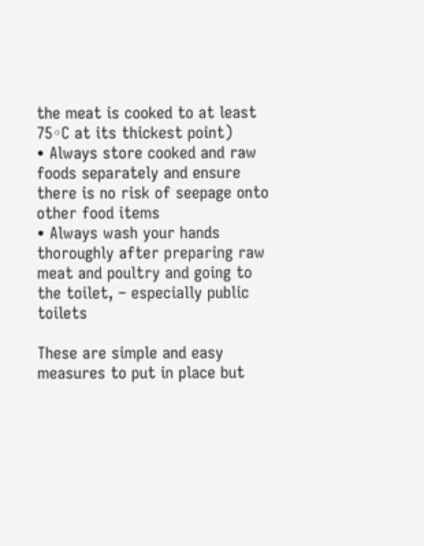the meat is cooked to at least 75◦C at its thickest point)
• Always store cooked and raw foods separately and ensure there is no risk of seepage onto other food items
• Always wash your hands thoroughly after preparing raw meat and poultry and going to the toilet, – especially public toilets

These are simple and easy measures to put in place but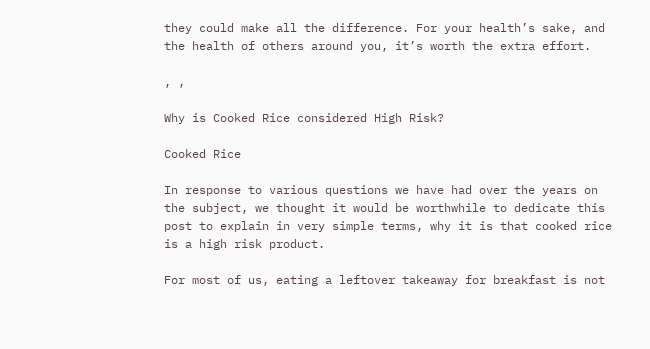they could make all the difference. For your health’s sake, and the health of others around you, it’s worth the extra effort.

, ,

Why is Cooked Rice considered High Risk?

Cooked Rice

In response to various questions we have had over the years on the subject, we thought it would be worthwhile to dedicate this post to explain in very simple terms, why it is that cooked rice is a high risk product.

For most of us, eating a leftover takeaway for breakfast is not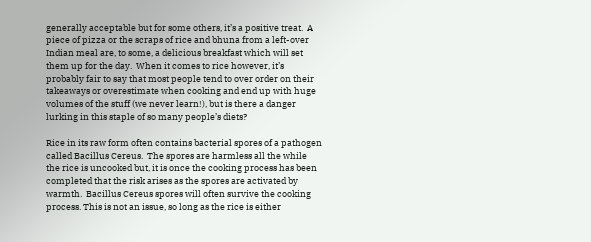generally acceptable but for some others, it’s a positive treat.  A piece of pizza or the scraps of rice and bhuna from a left-over Indian meal are, to some, a delicious breakfast which will set them up for the day.  When it comes to rice however, it’s probably fair to say that most people tend to over order on their takeaways or overestimate when cooking and end up with huge volumes of the stuff (we never learn!), but is there a danger lurking in this staple of so many people’s diets?

Rice in its raw form often contains bacterial spores of a pathogen called Bacillus Cereus.  The spores are harmless all the while the rice is uncooked but, it is once the cooking process has been completed that the risk arises as the spores are activated by warmth.  Bacillus Cereus spores will often survive the cooking process. This is not an issue, so long as the rice is either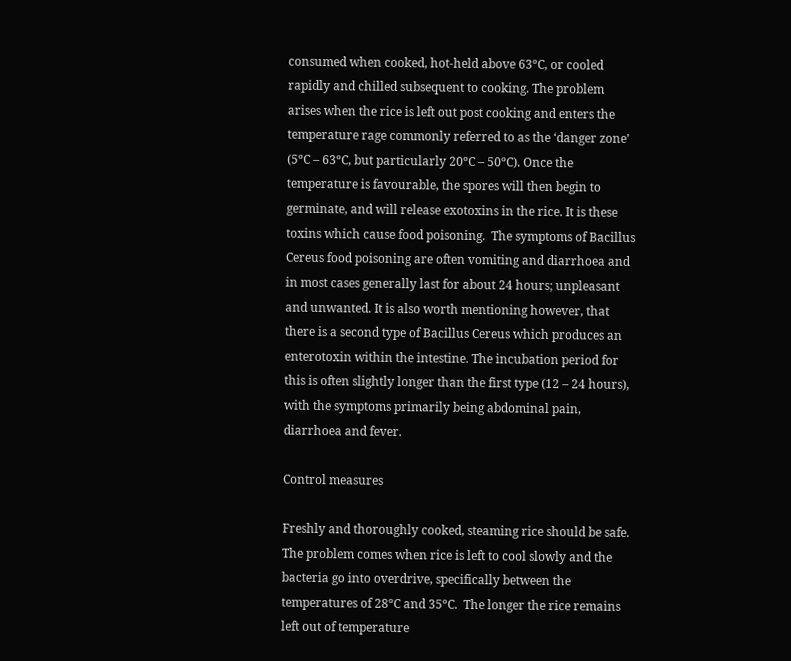consumed when cooked, hot-held above 63ºC, or cooled rapidly and chilled subsequent to cooking. The problem arises when the rice is left out post cooking and enters the temperature rage commonly referred to as the ‘danger zone’ (5ºC – 63ºC, but particularly 20ºC – 50ºC). Once the temperature is favourable, the spores will then begin to germinate, and will release exotoxins in the rice. It is these toxins which cause food poisoning.  The symptoms of Bacillus Cereus food poisoning are often vomiting and diarrhoea and in most cases generally last for about 24 hours; unpleasant and unwanted. It is also worth mentioning however, that there is a second type of Bacillus Cereus which produces an enterotoxin within the intestine. The incubation period for this is often slightly longer than the first type (12 – 24 hours), with the symptoms primarily being abdominal pain, diarrhoea and fever.

Control measures

Freshly and thoroughly cooked, steaming rice should be safe.  The problem comes when rice is left to cool slowly and the bacteria go into overdrive, specifically between the temperatures of 28ºC and 35ºC.  The longer the rice remains left out of temperature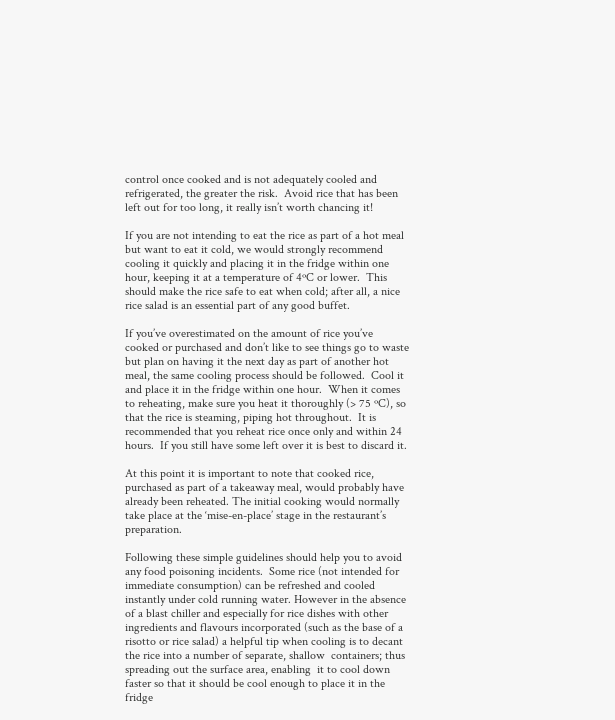control once cooked and is not adequately cooled and refrigerated, the greater the risk.  Avoid rice that has been left out for too long, it really isn’t worth chancing it!

If you are not intending to eat the rice as part of a hot meal but want to eat it cold, we would strongly recommend cooling it quickly and placing it in the fridge within one hour, keeping it at a temperature of 4ºC or lower.  This should make the rice safe to eat when cold; after all, a nice rice salad is an essential part of any good buffet.

If you’ve overestimated on the amount of rice you’ve cooked or purchased and don’t like to see things go to waste but plan on having it the next day as part of another hot meal, the same cooling process should be followed.  Cool it and place it in the fridge within one hour.  When it comes to reheating, make sure you heat it thoroughly (> 75 ºC), so that the rice is steaming, piping hot throughout.  It is recommended that you reheat rice once only and within 24 hours.  If you still have some left over it is best to discard it.

At this point it is important to note that cooked rice, purchased as part of a takeaway meal, would probably have already been reheated. The initial cooking would normally take place at the ‘mise-en-place’ stage in the restaurant’s preparation.

Following these simple guidelines should help you to avoid any food poisoning incidents.  Some rice (not intended for immediate consumption) can be refreshed and cooled instantly under cold running water. However in the absence of a blast chiller and especially for rice dishes with other ingredients and flavours incorporated (such as the base of a risotto or rice salad) a helpful tip when cooling is to decant the rice into a number of separate, shallow  containers; thus spreading out the surface area, enabling  it to cool down faster so that it should be cool enough to place it in the fridge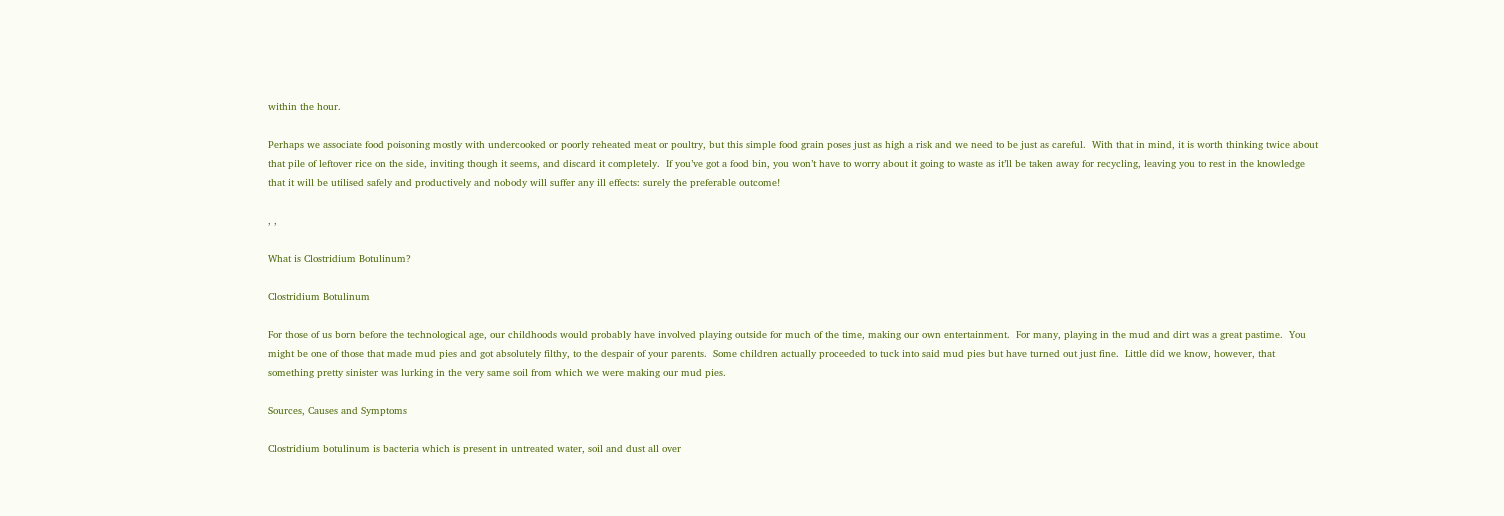within the hour.

Perhaps we associate food poisoning mostly with undercooked or poorly reheated meat or poultry, but this simple food grain poses just as high a risk and we need to be just as careful.  With that in mind, it is worth thinking twice about that pile of leftover rice on the side, inviting though it seems, and discard it completely.  If you’ve got a food bin, you won’t have to worry about it going to waste as it’ll be taken away for recycling, leaving you to rest in the knowledge that it will be utilised safely and productively and nobody will suffer any ill effects: surely the preferable outcome!

, ,

What is Clostridium Botulinum?

Clostridium Botulinum

For those of us born before the technological age, our childhoods would probably have involved playing outside for much of the time, making our own entertainment.  For many, playing in the mud and dirt was a great pastime.  You might be one of those that made mud pies and got absolutely filthy, to the despair of your parents.  Some children actually proceeded to tuck into said mud pies but have turned out just fine.  Little did we know, however, that something pretty sinister was lurking in the very same soil from which we were making our mud pies.

Sources, Causes and Symptoms

Clostridium botulinum is bacteria which is present in untreated water, soil and dust all over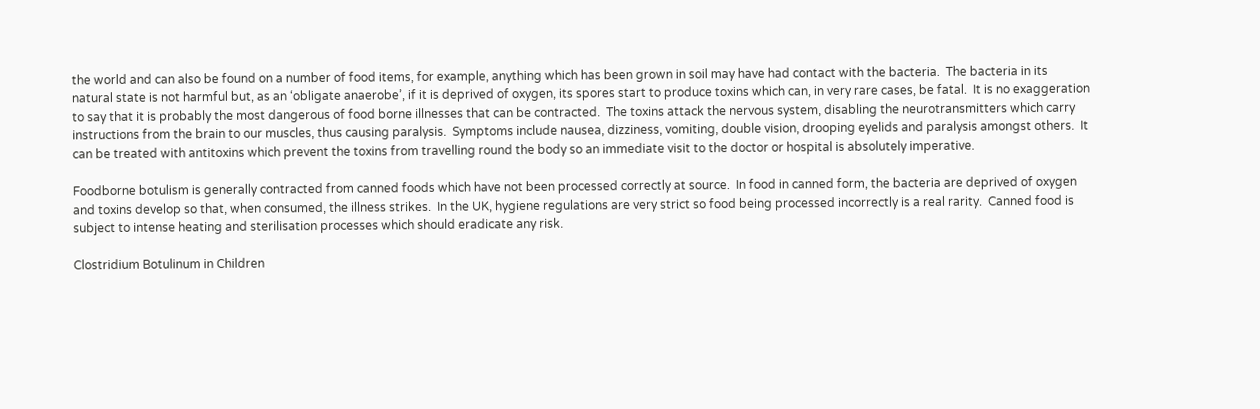the world and can also be found on a number of food items, for example, anything which has been grown in soil may have had contact with the bacteria.  The bacteria in its natural state is not harmful but, as an ‘obligate anaerobe’, if it is deprived of oxygen, its spores start to produce toxins which can, in very rare cases, be fatal.  It is no exaggeration to say that it is probably the most dangerous of food borne illnesses that can be contracted.  The toxins attack the nervous system, disabling the neurotransmitters which carry instructions from the brain to our muscles, thus causing paralysis.  Symptoms include nausea, dizziness, vomiting, double vision, drooping eyelids and paralysis amongst others.  It can be treated with antitoxins which prevent the toxins from travelling round the body so an immediate visit to the doctor or hospital is absolutely imperative.

Foodborne botulism is generally contracted from canned foods which have not been processed correctly at source.  In food in canned form, the bacteria are deprived of oxygen and toxins develop so that, when consumed, the illness strikes.  In the UK, hygiene regulations are very strict so food being processed incorrectly is a real rarity.  Canned food is subject to intense heating and sterilisation processes which should eradicate any risk.

Clostridium Botulinum in Children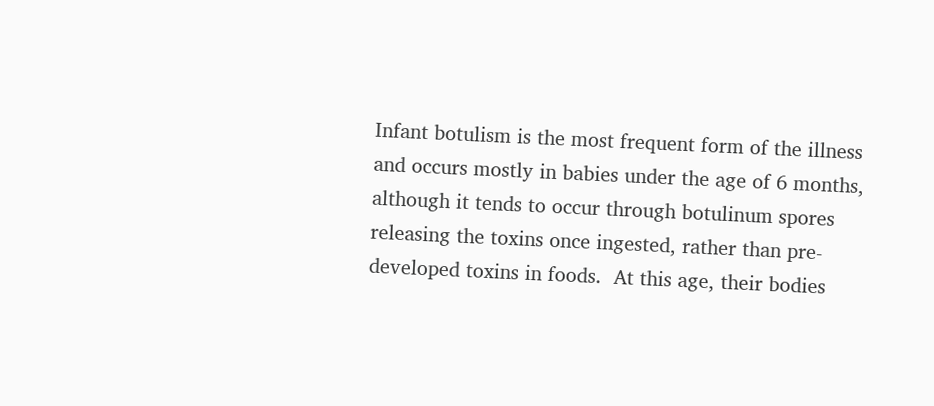Infant botulism is the most frequent form of the illness and occurs mostly in babies under the age of 6 months, although it tends to occur through botulinum spores releasing the toxins once ingested, rather than pre-developed toxins in foods.  At this age, their bodies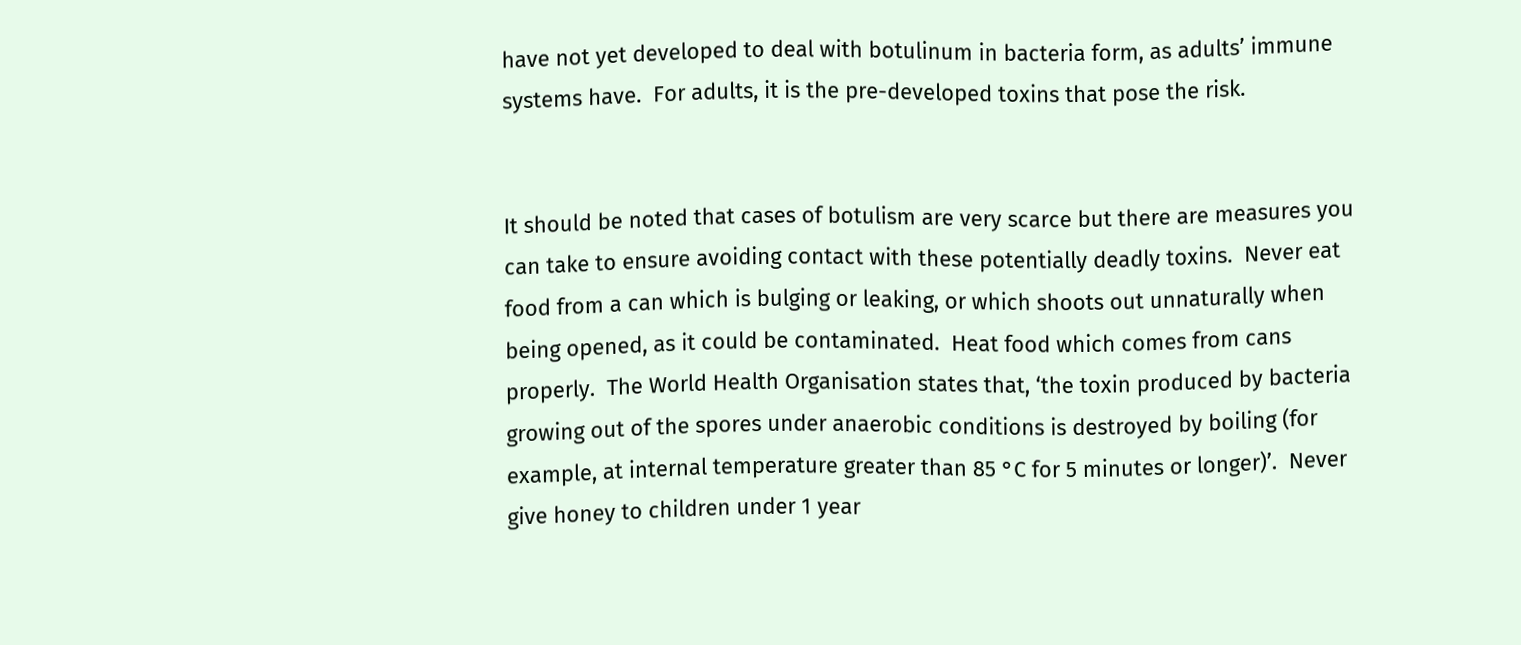have not yet developed to deal with botulinum in bacteria form, as adults’ immune systems have.  For adults, it is the pre-developed toxins that pose the risk.


It should be noted that cases of botulism are very scarce but there are measures you can take to ensure avoiding contact with these potentially deadly toxins.  Never eat food from a can which is bulging or leaking, or which shoots out unnaturally when being opened, as it could be contaminated.  Heat food which comes from cans properly.  The World Health Organisation states that, ‘the toxin produced by bacteria growing out of the spores under anaerobic conditions is destroyed by boiling (for example, at internal temperature greater than 85 °C for 5 minutes or longer)’.  Never give honey to children under 1 year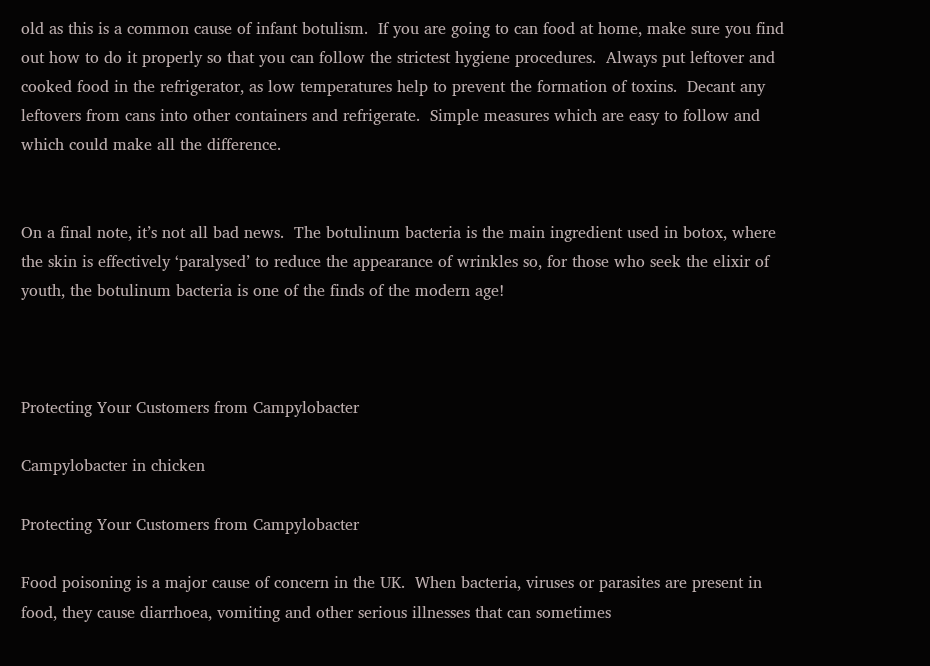old as this is a common cause of infant botulism.  If you are going to can food at home, make sure you find out how to do it properly so that you can follow the strictest hygiene procedures.  Always put leftover and cooked food in the refrigerator, as low temperatures help to prevent the formation of toxins.  Decant any leftovers from cans into other containers and refrigerate.  Simple measures which are easy to follow and which could make all the difference.


On a final note, it’s not all bad news.  The botulinum bacteria is the main ingredient used in botox, where the skin is effectively ‘paralysed’ to reduce the appearance of wrinkles so, for those who seek the elixir of youth, the botulinum bacteria is one of the finds of the modern age!



Protecting Your Customers from Campylobacter

Campylobacter in chicken

Protecting Your Customers from Campylobacter

Food poisoning is a major cause of concern in the UK.  When bacteria, viruses or parasites are present in food, they cause diarrhoea, vomiting and other serious illnesses that can sometimes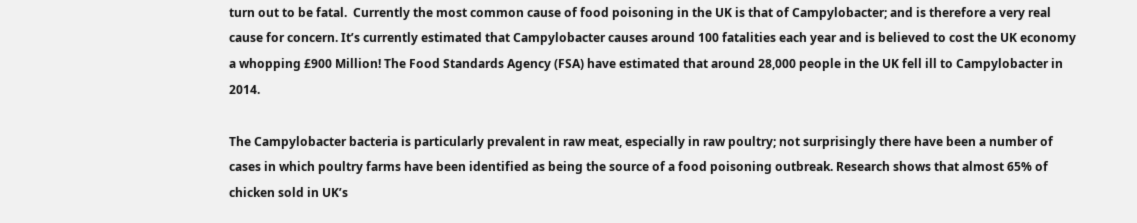turn out to be fatal.  Currently the most common cause of food poisoning in the UK is that of Campylobacter; and is therefore a very real cause for concern. It’s currently estimated that Campylobacter causes around 100 fatalities each year and is believed to cost the UK economy a whopping £900 Million! The Food Standards Agency (FSA) have estimated that around 28,000 people in the UK fell ill to Campylobacter in 2014.

The Campylobacter bacteria is particularly prevalent in raw meat, especially in raw poultry; not surprisingly there have been a number of cases in which poultry farms have been identified as being the source of a food poisoning outbreak. Research shows that almost 65% of chicken sold in UK’s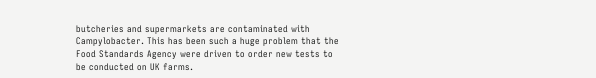butcheries and supermarkets are contaminated with Campylobacter. This has been such a huge problem that the Food Standards Agency were driven to order new tests to be conducted on UK farms.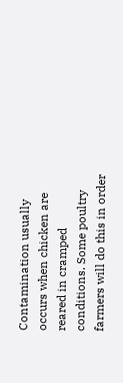Contamination usually occurs when chicken are reared in cramped conditions. Some poultry farmers will do this in order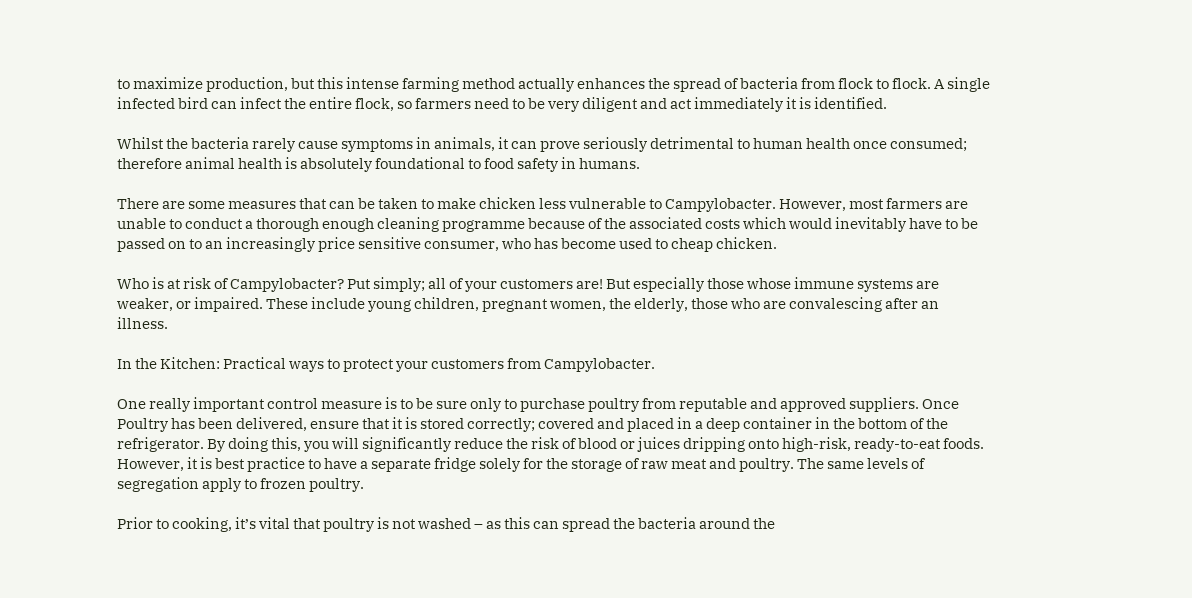to maximize production, but this intense farming method actually enhances the spread of bacteria from flock to flock. A single infected bird can infect the entire flock, so farmers need to be very diligent and act immediately it is identified.

Whilst the bacteria rarely cause symptoms in animals, it can prove seriously detrimental to human health once consumed; therefore animal health is absolutely foundational to food safety in humans.

There are some measures that can be taken to make chicken less vulnerable to Campylobacter. However, most farmers are unable to conduct a thorough enough cleaning programme because of the associated costs which would inevitably have to be passed on to an increasingly price sensitive consumer, who has become used to cheap chicken.

Who is at risk of Campylobacter? Put simply; all of your customers are! But especially those whose immune systems are weaker, or impaired. These include young children, pregnant women, the elderly, those who are convalescing after an illness.

In the Kitchen: Practical ways to protect your customers from Campylobacter.

One really important control measure is to be sure only to purchase poultry from reputable and approved suppliers. Once Poultry has been delivered, ensure that it is stored correctly; covered and placed in a deep container in the bottom of the refrigerator. By doing this, you will significantly reduce the risk of blood or juices dripping onto high-risk, ready-to-eat foods. However, it is best practice to have a separate fridge solely for the storage of raw meat and poultry. The same levels of segregation apply to frozen poultry.

Prior to cooking, it’s vital that poultry is not washed – as this can spread the bacteria around the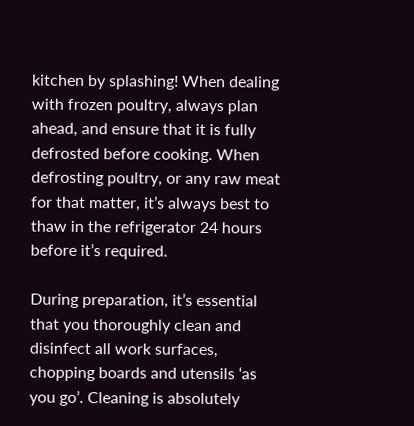kitchen by splashing! When dealing with frozen poultry, always plan ahead, and ensure that it is fully defrosted before cooking. When defrosting poultry, or any raw meat for that matter, it’s always best to thaw in the refrigerator 24 hours before it’s required.

During preparation, it’s essential that you thoroughly clean and disinfect all work surfaces, chopping boards and utensils ‘as you go’. Cleaning is absolutely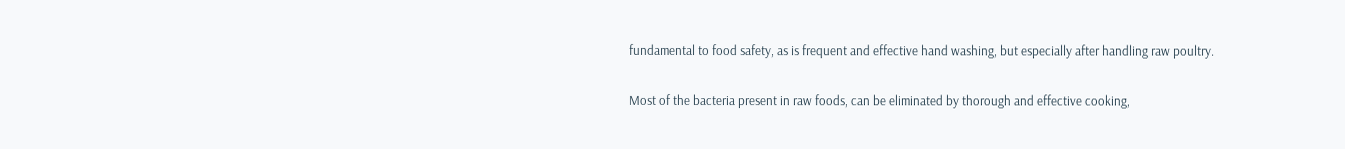fundamental to food safety, as is frequent and effective hand washing, but especially after handling raw poultry.

Most of the bacteria present in raw foods, can be eliminated by thorough and effective cooking,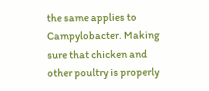the same applies to Campylobacter. Making sure that chicken and other poultry is properly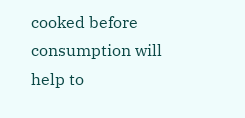cooked before consumption will help to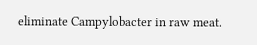eliminate Campylobacter in raw meat.